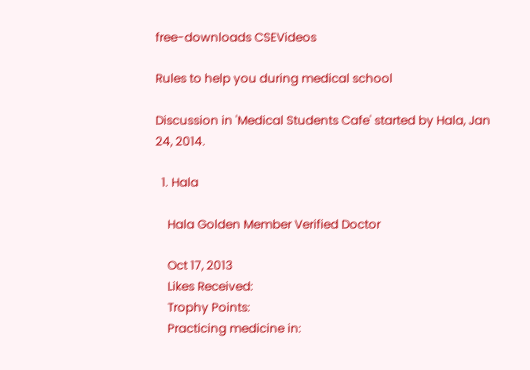free-downloads CSEVideos

Rules to help you during medical school

Discussion in 'Medical Students Cafe' started by Hala, Jan 24, 2014.

  1. Hala

    Hala Golden Member Verified Doctor

    Oct 17, 2013
    Likes Received:
    Trophy Points:
    Practicing medicine in: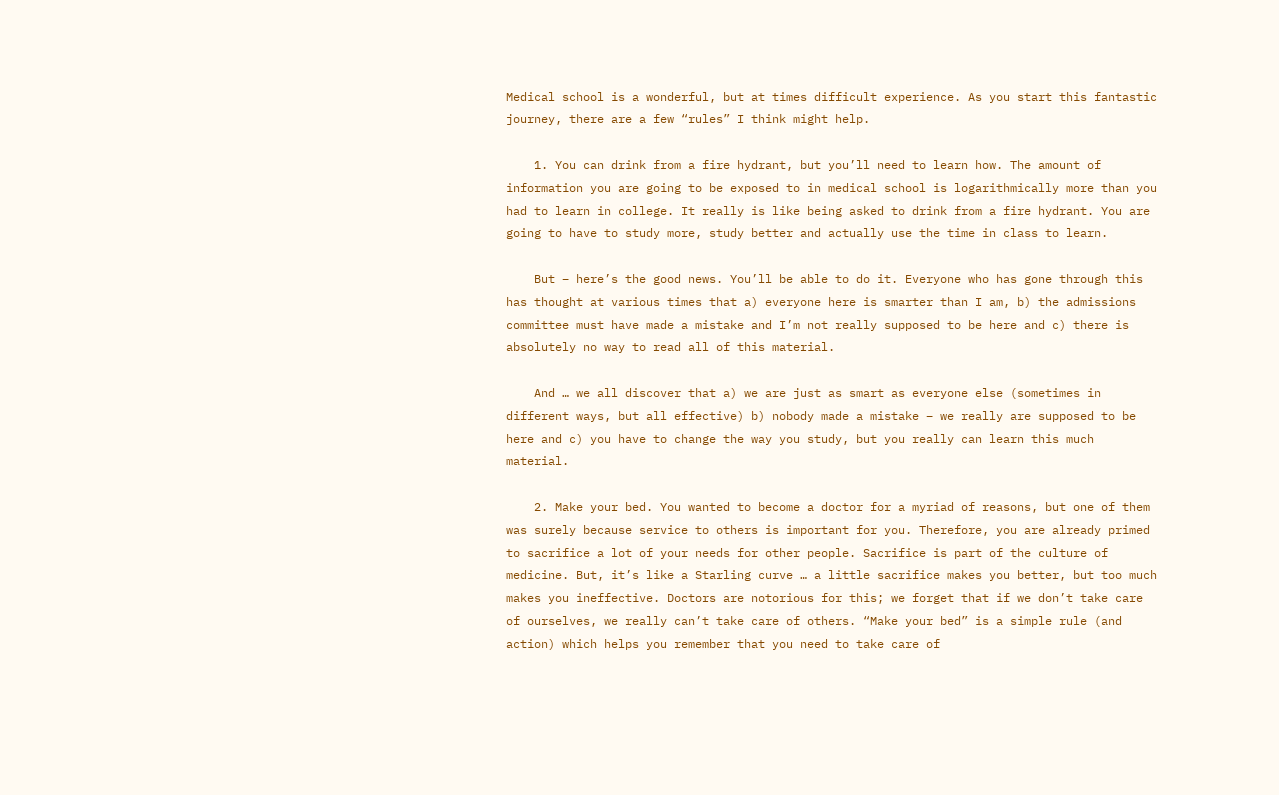Medical school is a wonderful, but at times difficult experience. As you start this fantastic journey, there are a few “rules” I think might help.

    1. You can drink from a fire hydrant, but you’ll need to learn how. The amount of information you are going to be exposed to in medical school is logarithmically more than you had to learn in college. It really is like being asked to drink from a fire hydrant. You are going to have to study more, study better and actually use the time in class to learn.

    But – here’s the good news. You’ll be able to do it. Everyone who has gone through this has thought at various times that a) everyone here is smarter than I am, b) the admissions committee must have made a mistake and I’m not really supposed to be here and c) there is absolutely no way to read all of this material.

    And … we all discover that a) we are just as smart as everyone else (sometimes in different ways, but all effective) b) nobody made a mistake – we really are supposed to be here and c) you have to change the way you study, but you really can learn this much material.

    2. Make your bed. You wanted to become a doctor for a myriad of reasons, but one of them was surely because service to others is important for you. Therefore, you are already primed to sacrifice a lot of your needs for other people. Sacrifice is part of the culture of medicine. But, it’s like a Starling curve … a little sacrifice makes you better, but too much makes you ineffective. Doctors are notorious for this; we forget that if we don’t take care of ourselves, we really can’t take care of others. “Make your bed” is a simple rule (and action) which helps you remember that you need to take care of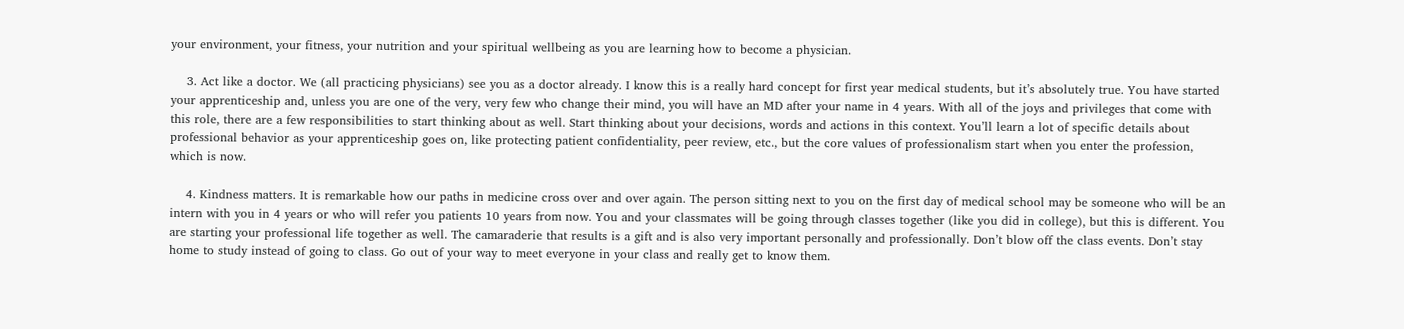your environment, your fitness, your nutrition and your spiritual wellbeing as you are learning how to become a physician.

    3. Act like a doctor. We (all practicing physicians) see you as a doctor already. I know this is a really hard concept for first year medical students, but it’s absolutely true. You have started your apprenticeship and, unless you are one of the very, very few who change their mind, you will have an MD after your name in 4 years. With all of the joys and privileges that come with this role, there are a few responsibilities to start thinking about as well. Start thinking about your decisions, words and actions in this context. You’ll learn a lot of specific details about professional behavior as your apprenticeship goes on, like protecting patient confidentiality, peer review, etc., but the core values of professionalism start when you enter the profession, which is now.

    4. Kindness matters. It is remarkable how our paths in medicine cross over and over again. The person sitting next to you on the first day of medical school may be someone who will be an intern with you in 4 years or who will refer you patients 10 years from now. You and your classmates will be going through classes together (like you did in college), but this is different. You are starting your professional life together as well. The camaraderie that results is a gift and is also very important personally and professionally. Don’t blow off the class events. Don’t stay home to study instead of going to class. Go out of your way to meet everyone in your class and really get to know them.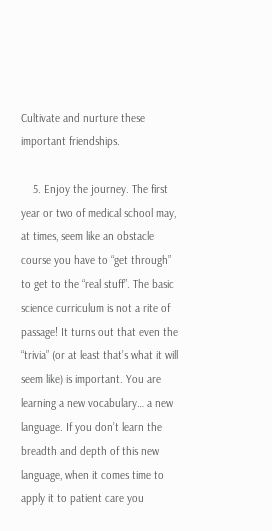Cultivate and nurture these important friendships.

    5. Enjoy the journey. The first year or two of medical school may, at times, seem like an obstacle course you have to “get through” to get to the “real stuff”. The basic science curriculum is not a rite of passage! It turns out that even the “trivia” (or at least that’s what it will seem like) is important. You are learning a new vocabulary… a new language. If you don’t learn the breadth and depth of this new language, when it comes time to apply it to patient care you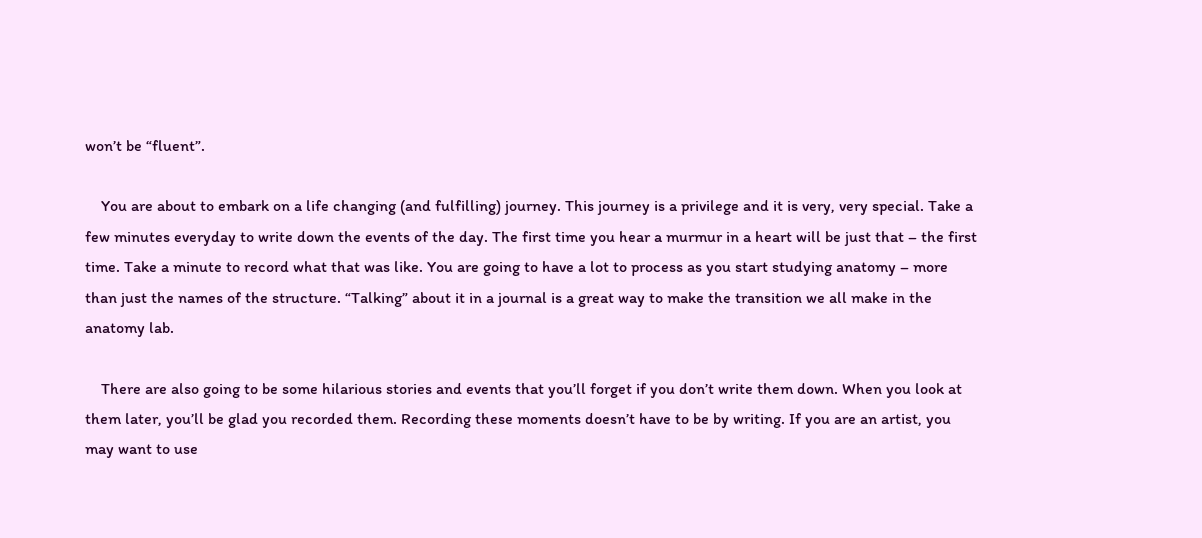won’t be “fluent”.

    You are about to embark on a life changing (and fulfilling) journey. This journey is a privilege and it is very, very special. Take a few minutes everyday to write down the events of the day. The first time you hear a murmur in a heart will be just that – the first time. Take a minute to record what that was like. You are going to have a lot to process as you start studying anatomy – more than just the names of the structure. “Talking” about it in a journal is a great way to make the transition we all make in the anatomy lab.

    There are also going to be some hilarious stories and events that you’ll forget if you don’t write them down. When you look at them later, you’ll be glad you recorded them. Recording these moments doesn’t have to be by writing. If you are an artist, you may want to use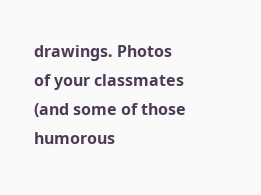drawings. Photos of your classmates (and some of those humorous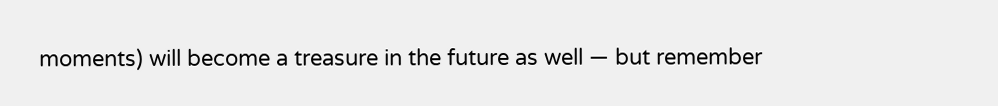moments) will become a treasure in the future as well — but remember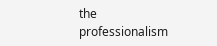the professionalism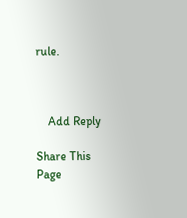rule.



    Add Reply

Share This Page